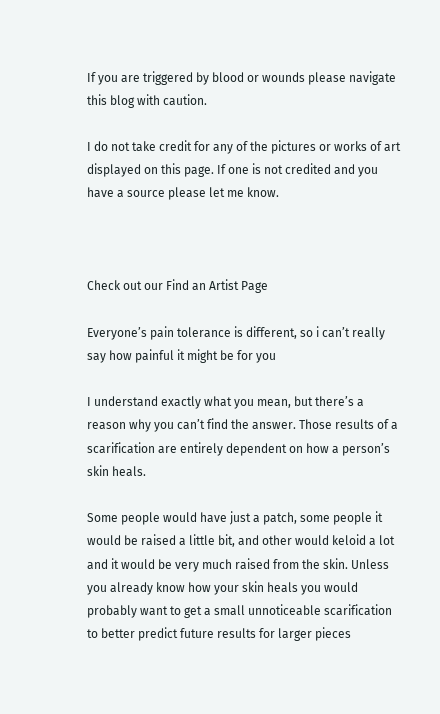If you are triggered by blood or wounds please navigate this blog with caution.

I do not take credit for any of the pictures or works of art displayed on this page. If one is not credited and you have a source please let me know.



Check out our Find an Artist Page

Everyone’s pain tolerance is different, so i can’t really say how painful it might be for you

I understand exactly what you mean, but there’s a reason why you can’t find the answer. Those results of a scarification are entirely dependent on how a person’s skin heals.

Some people would have just a patch, some people it would be raised a little bit, and other would keloid a lot and it would be very much raised from the skin. Unless you already know how your skin heals you would probably want to get a small unnoticeable scarification to better predict future results for larger pieces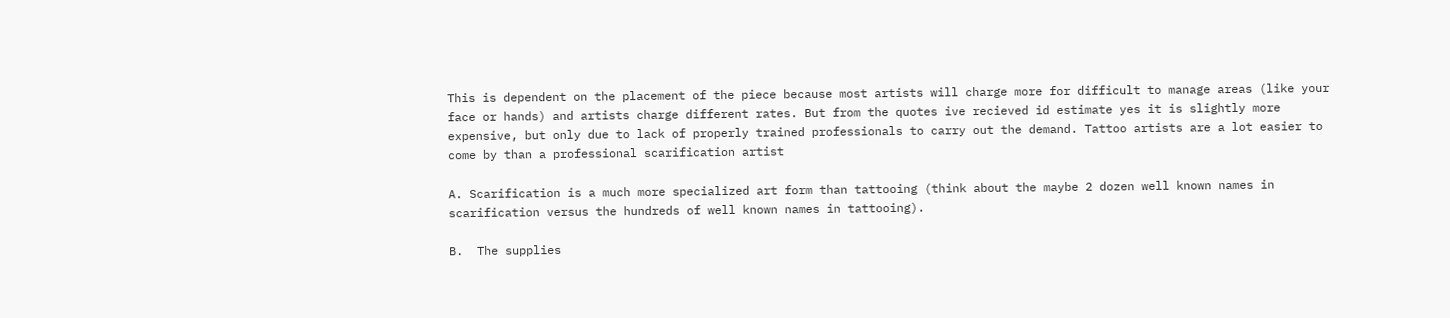This is dependent on the placement of the piece because most artists will charge more for difficult to manage areas (like your face or hands) and artists charge different rates. But from the quotes ive recieved id estimate yes it is slightly more expensive, but only due to lack of properly trained professionals to carry out the demand. Tattoo artists are a lot easier to come by than a professional scarification artist

A. Scarification is a much more specialized art form than tattooing (think about the maybe 2 dozen well known names in scarification versus the hundreds of well known names in tattooing).

B.  The supplies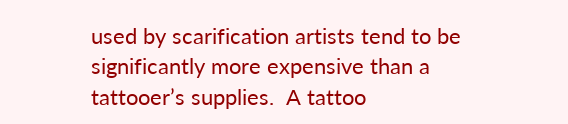used by scarification artists tend to be significantly more expensive than a tattooer’s supplies.  A tattoo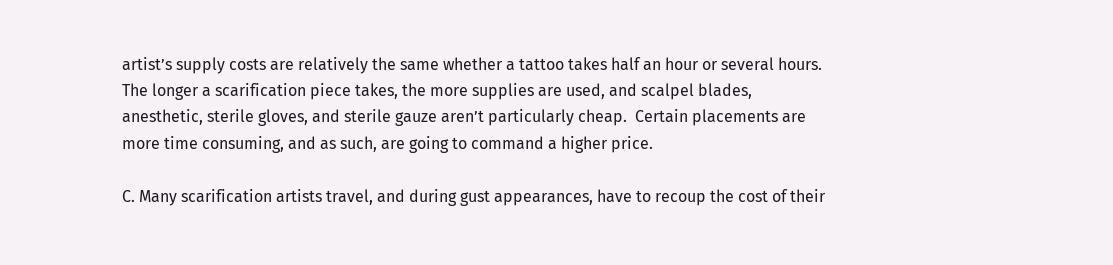artist’s supply costs are relatively the same whether a tattoo takes half an hour or several hours.  The longer a scarification piece takes, the more supplies are used, and scalpel blades, anesthetic, sterile gloves, and sterile gauze aren’t particularly cheap.  Certain placements are more time consuming, and as such, are going to command a higher price.

C. Many scarification artists travel, and during gust appearances, have to recoup the cost of their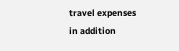travel expenses in addition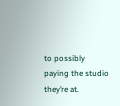to possibly paying the studio they’re at.